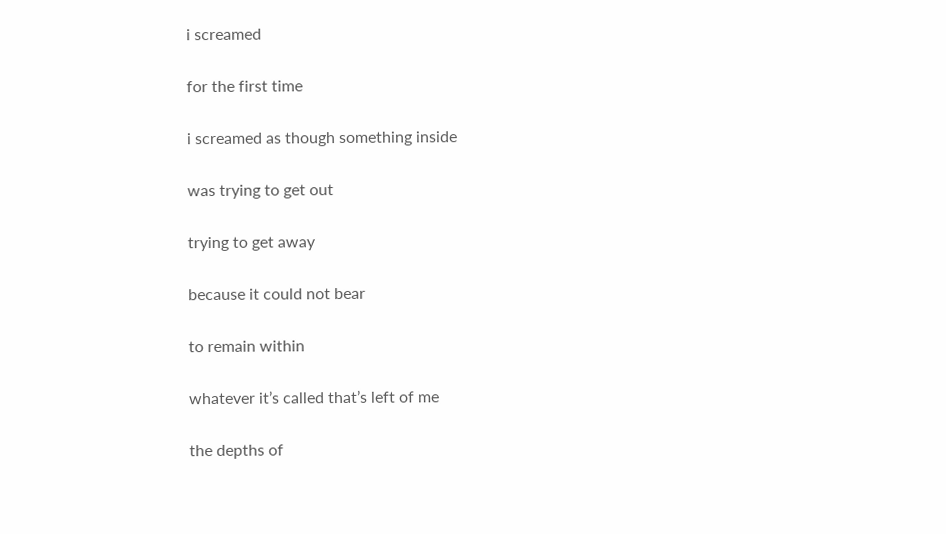i screamed

for the first time

i screamed as though something inside

was trying to get out

trying to get away

because it could not bear

to remain within

whatever it’s called that’s left of me

the depths of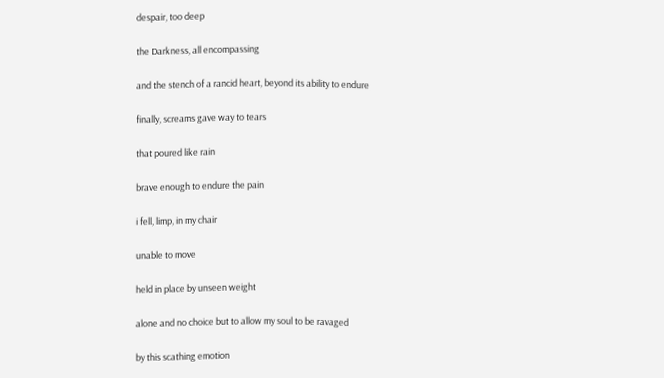despair, too deep

the Darkness, all encompassing

and the stench of a rancid heart, beyond its ability to endure

finally, screams gave way to tears

that poured like rain

brave enough to endure the pain

i fell, limp, in my chair

unable to move

held in place by unseen weight

alone and no choice but to allow my soul to be ravaged

by this scathing emotion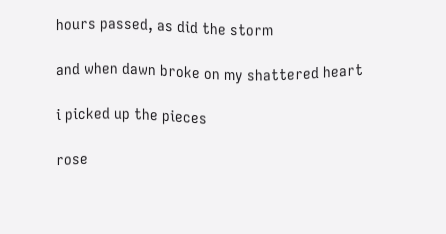hours passed, as did the storm

and when dawn broke on my shattered heart

i picked up the pieces

rose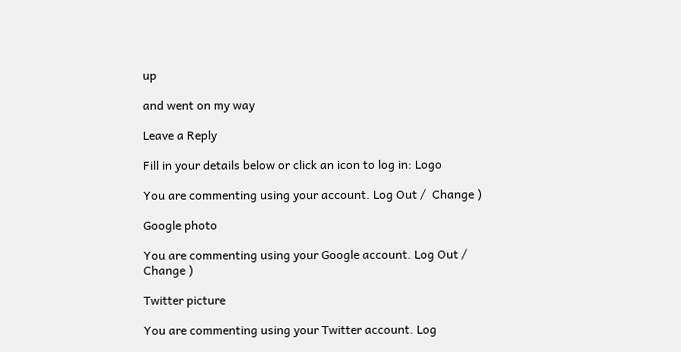up

and went on my way

Leave a Reply

Fill in your details below or click an icon to log in: Logo

You are commenting using your account. Log Out /  Change )

Google photo

You are commenting using your Google account. Log Out /  Change )

Twitter picture

You are commenting using your Twitter account. Log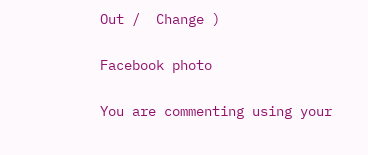Out /  Change )

Facebook photo

You are commenting using your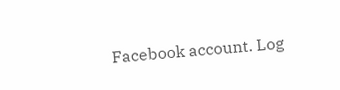Facebook account. Log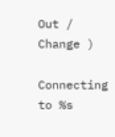Out /  Change )

Connecting to %s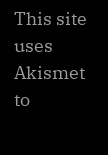This site uses Akismet to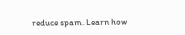reduce spam. Learn how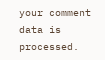your comment data is processed.